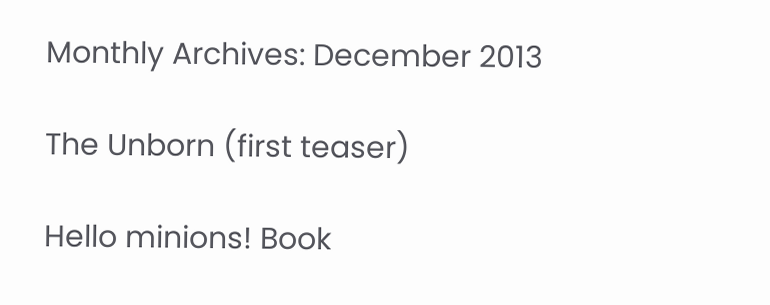Monthly Archives: December 2013

The Unborn (first teaser)

Hello minions! Book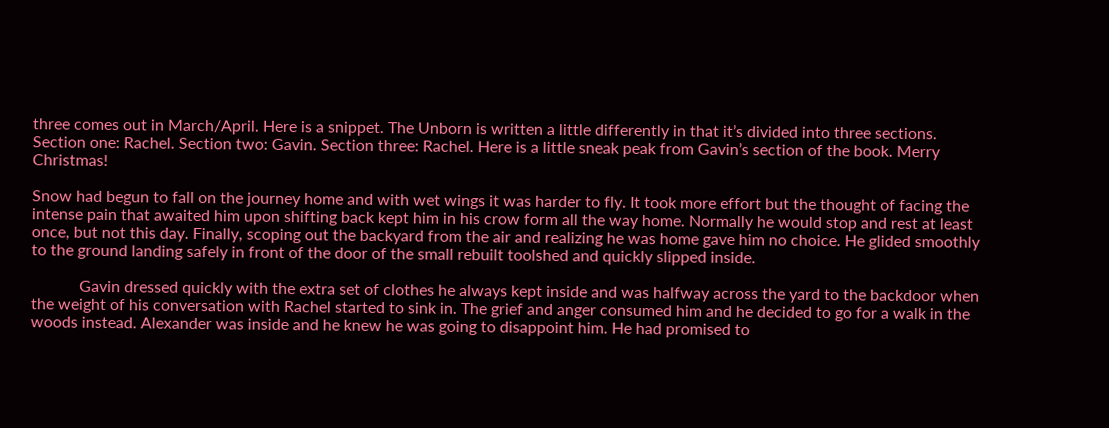three comes out in March/April. Here is a snippet. The Unborn is written a little differently in that it’s divided into three sections. Section one: Rachel. Section two: Gavin. Section three: Rachel. Here is a little sneak peak from Gavin’s section of the book. Merry Christmas!

Snow had begun to fall on the journey home and with wet wings it was harder to fly. It took more effort but the thought of facing the intense pain that awaited him upon shifting back kept him in his crow form all the way home. Normally he would stop and rest at least once, but not this day. Finally, scoping out the backyard from the air and realizing he was home gave him no choice. He glided smoothly to the ground landing safely in front of the door of the small rebuilt toolshed and quickly slipped inside.

            Gavin dressed quickly with the extra set of clothes he always kept inside and was halfway across the yard to the backdoor when the weight of his conversation with Rachel started to sink in. The grief and anger consumed him and he decided to go for a walk in the woods instead. Alexander was inside and he knew he was going to disappoint him. He had promised to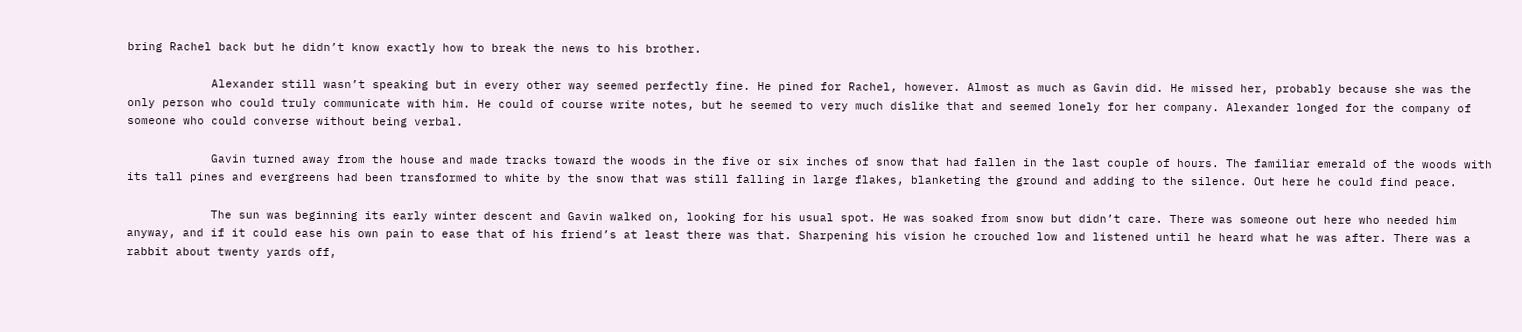bring Rachel back but he didn’t know exactly how to break the news to his brother.

            Alexander still wasn’t speaking but in every other way seemed perfectly fine. He pined for Rachel, however. Almost as much as Gavin did. He missed her, probably because she was the only person who could truly communicate with him. He could of course write notes, but he seemed to very much dislike that and seemed lonely for her company. Alexander longed for the company of someone who could converse without being verbal.

            Gavin turned away from the house and made tracks toward the woods in the five or six inches of snow that had fallen in the last couple of hours. The familiar emerald of the woods with its tall pines and evergreens had been transformed to white by the snow that was still falling in large flakes, blanketing the ground and adding to the silence. Out here he could find peace.

            The sun was beginning its early winter descent and Gavin walked on, looking for his usual spot. He was soaked from snow but didn’t care. There was someone out here who needed him anyway, and if it could ease his own pain to ease that of his friend’s at least there was that. Sharpening his vision he crouched low and listened until he heard what he was after. There was a rabbit about twenty yards off,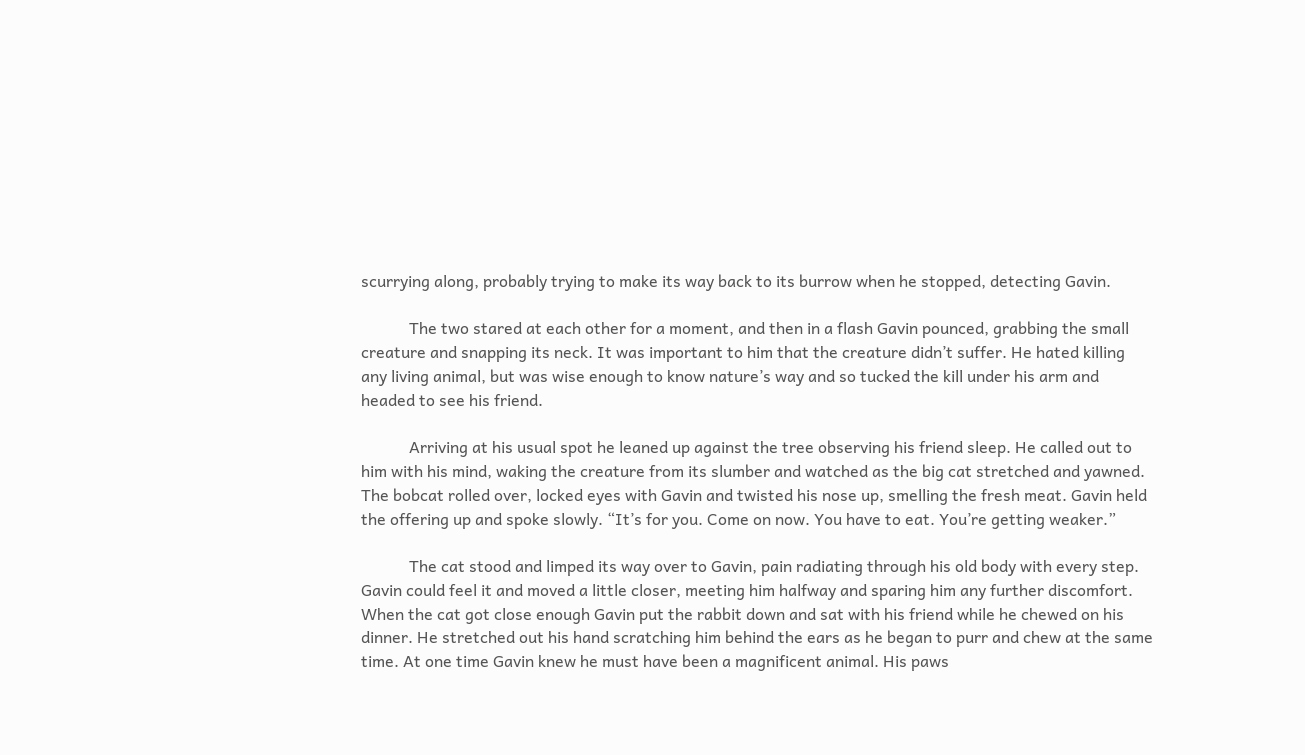scurrying along, probably trying to make its way back to its burrow when he stopped, detecting Gavin.

            The two stared at each other for a moment, and then in a flash Gavin pounced, grabbing the small creature and snapping its neck. It was important to him that the creature didn’t suffer. He hated killing any living animal, but was wise enough to know nature’s way and so tucked the kill under his arm and headed to see his friend.

            Arriving at his usual spot he leaned up against the tree observing his friend sleep. He called out to him with his mind, waking the creature from its slumber and watched as the big cat stretched and yawned. The bobcat rolled over, locked eyes with Gavin and twisted his nose up, smelling the fresh meat. Gavin held the offering up and spoke slowly. “It’s for you. Come on now. You have to eat. You’re getting weaker.”

            The cat stood and limped its way over to Gavin, pain radiating through his old body with every step. Gavin could feel it and moved a little closer, meeting him halfway and sparing him any further discomfort. When the cat got close enough Gavin put the rabbit down and sat with his friend while he chewed on his dinner. He stretched out his hand scratching him behind the ears as he began to purr and chew at the same time. At one time Gavin knew he must have been a magnificent animal. His paws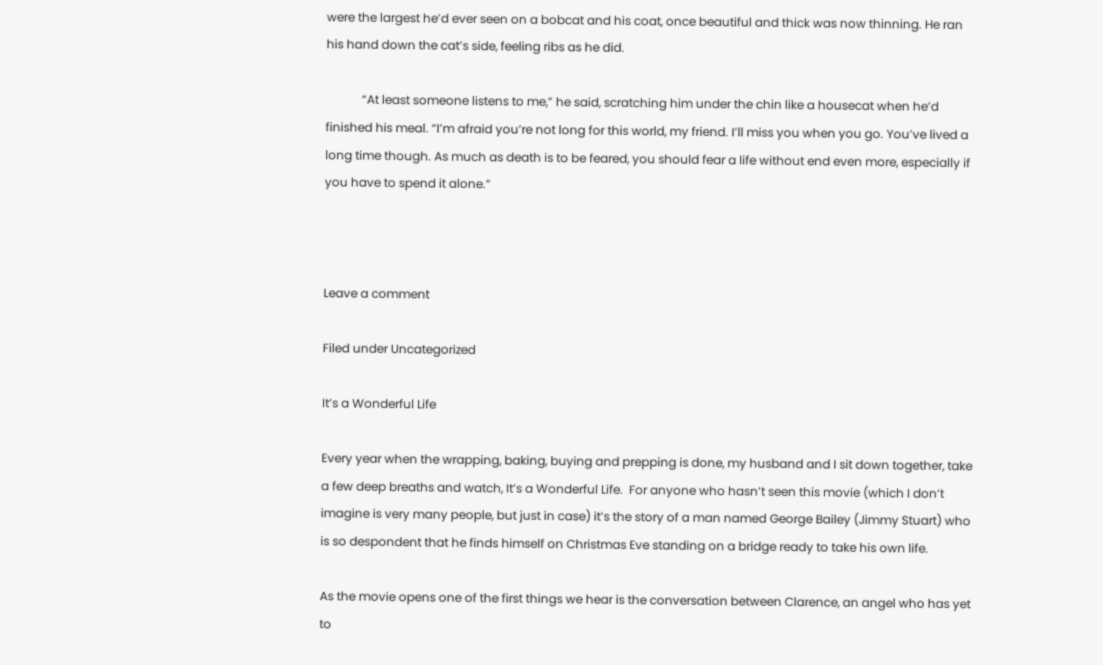were the largest he’d ever seen on a bobcat and his coat, once beautiful and thick was now thinning. He ran his hand down the cat’s side, feeling ribs as he did.

            “At least someone listens to me,” he said, scratching him under the chin like a housecat when he’d finished his meal. “I’m afraid you’re not long for this world, my friend. I’ll miss you when you go. You’ve lived a long time though. As much as death is to be feared, you should fear a life without end even more, especially if you have to spend it alone.”



Leave a comment

Filed under Uncategorized

It’s a Wonderful Life

Every year when the wrapping, baking, buying and prepping is done, my husband and I sit down together, take a few deep breaths and watch, It’s a Wonderful Life.  For anyone who hasn’t seen this movie (which I don’t imagine is very many people, but just in case) it’s the story of a man named George Bailey (Jimmy Stuart) who is so despondent that he finds himself on Christmas Eve standing on a bridge ready to take his own life.

As the movie opens one of the first things we hear is the conversation between Clarence, an angel who has yet to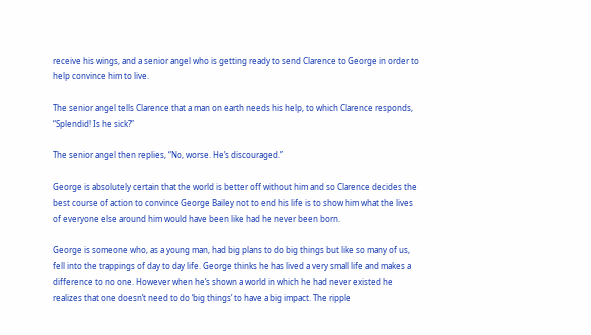receive his wings, and a senior angel who is getting ready to send Clarence to George in order to help convince him to live.

The senior angel tells Clarence that a man on earth needs his help, to which Clarence responds, “Splendid! Is he sick?”

The senior angel then replies, “No, worse. He’s discouraged.”

George is absolutely certain that the world is better off without him and so Clarence decides the best course of action to convince George Bailey not to end his life is to show him what the lives of everyone else around him would have been like had he never been born.

George is someone who, as a young man, had big plans to do big things but like so many of us, fell into the trappings of day to day life. George thinks he has lived a very small life and makes a difference to no one. However when he’s shown a world in which he had never existed he realizes that one doesn’t need to do ‘big things’ to have a big impact. The ripple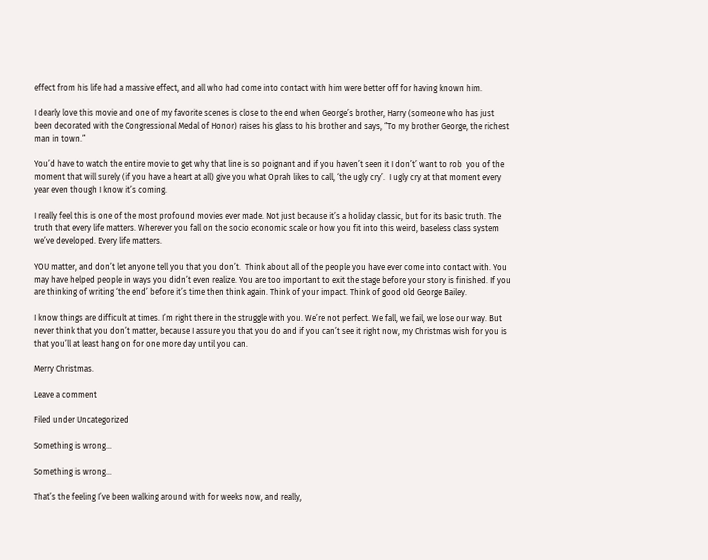effect from his life had a massive effect, and all who had come into contact with him were better off for having known him.

I dearly love this movie and one of my favorite scenes is close to the end when George’s brother, Harry (someone who has just been decorated with the Congressional Medal of Honor) raises his glass to his brother and says, “To my brother George, the richest man in town.”

You’d have to watch the entire movie to get why that line is so poignant and if you haven’t seen it I don’t’ want to rob  you of the moment that will surely (if you have a heart at all) give you what Oprah likes to call, ‘the ugly cry’.  I ugly cry at that moment every year even though I know it’s coming.

I really feel this is one of the most profound movies ever made. Not just because it’s a holiday classic, but for its basic truth. The truth that every life matters. Wherever you fall on the socio economic scale or how you fit into this weird, baseless class system we’ve developed. Every life matters.

YOU matter, and don’t let anyone tell you that you don’t.  Think about all of the people you have ever come into contact with. You may have helped people in ways you didn’t even realize. You are too important to exit the stage before your story is finished. If you are thinking of writing ‘the end’ before it’s time then think again. Think of your impact. Think of good old George Bailey.

I know things are difficult at times. I’m right there in the struggle with you. We’re not perfect. We fall, we fail, we lose our way. But never think that you don’t matter, because I assure you that you do and if you can’t see it right now, my Christmas wish for you is that you’ll at least hang on for one more day until you can.

Merry Christmas.

Leave a comment

Filed under Uncategorized

Something is wrong…

Something is wrong…

That’s the feeling I’ve been walking around with for weeks now, and really,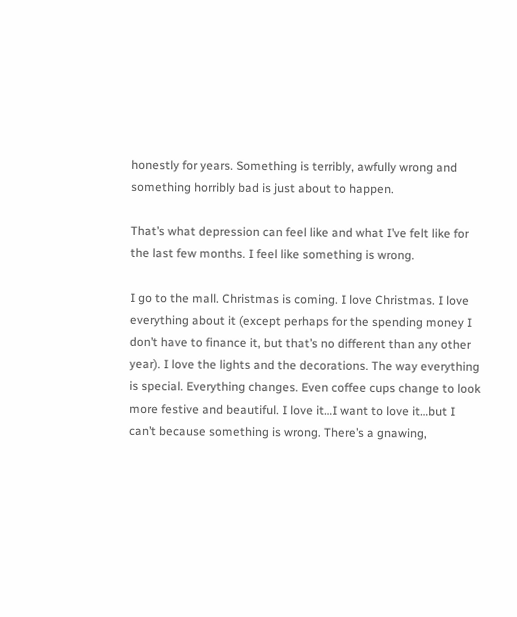honestly for years. Something is terribly, awfully wrong and something horribly bad is just about to happen.

That’s what depression can feel like and what I’ve felt like for the last few months. I feel like something is wrong.

I go to the mall. Christmas is coming. I love Christmas. I love everything about it (except perhaps for the spending money I don’t have to finance it, but that’s no different than any other year). I love the lights and the decorations. The way everything is special. Everything changes. Even coffee cups change to look more festive and beautiful. I love it…I want to love it…but I can’t because something is wrong. There’s a gnawing,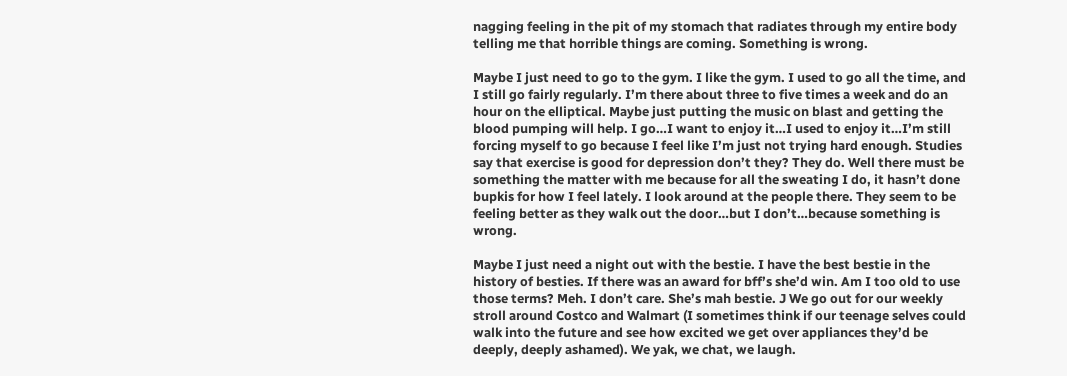nagging feeling in the pit of my stomach that radiates through my entire body telling me that horrible things are coming. Something is wrong.

Maybe I just need to go to the gym. I like the gym. I used to go all the time, and I still go fairly regularly. I’m there about three to five times a week and do an hour on the elliptical. Maybe just putting the music on blast and getting the blood pumping will help. I go…I want to enjoy it…I used to enjoy it…I’m still forcing myself to go because I feel like I’m just not trying hard enough. Studies say that exercise is good for depression don’t they? They do. Well there must be something the matter with me because for all the sweating I do, it hasn’t done bupkis for how I feel lately. I look around at the people there. They seem to be feeling better as they walk out the door…but I don’t…because something is wrong.

Maybe I just need a night out with the bestie. I have the best bestie in the history of besties. If there was an award for bff’s she’d win. Am I too old to use those terms? Meh. I don’t care. She’s mah bestie. J We go out for our weekly stroll around Costco and Walmart (I sometimes think if our teenage selves could walk into the future and see how excited we get over appliances they’d be deeply, deeply ashamed). We yak, we chat, we laugh.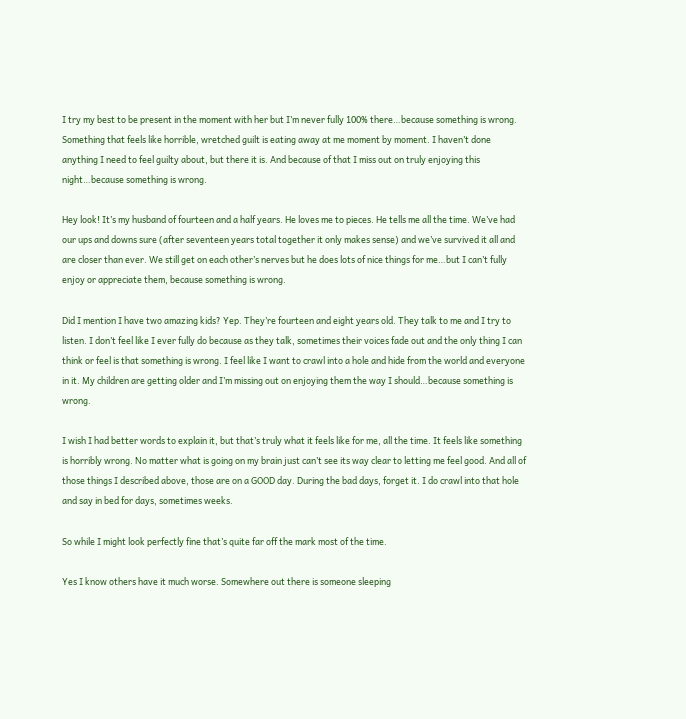I try my best to be present in the moment with her but I’m never fully 100% there…because something is wrong. Something that feels like horrible, wretched guilt is eating away at me moment by moment. I haven’t done anything I need to feel guilty about, but there it is. And because of that I miss out on truly enjoying this night…because something is wrong.

Hey look! It’s my husband of fourteen and a half years. He loves me to pieces. He tells me all the time. We’ve had our ups and downs sure (after seventeen years total together it only makes sense) and we’ve survived it all and are closer than ever. We still get on each other’s nerves but he does lots of nice things for me…but I can’t fully enjoy or appreciate them, because something is wrong.

Did I mention I have two amazing kids? Yep. They’re fourteen and eight years old. They talk to me and I try to listen. I don’t feel like I ever fully do because as they talk, sometimes their voices fade out and the only thing I can think or feel is that something is wrong. I feel like I want to crawl into a hole and hide from the world and everyone in it. My children are getting older and I’m missing out on enjoying them the way I should…because something is wrong.

I wish I had better words to explain it, but that’s truly what it feels like for me, all the time. It feels like something is horribly wrong. No matter what is going on my brain just can’t see its way clear to letting me feel good. And all of those things I described above, those are on a GOOD day. During the bad days, forget it. I do crawl into that hole and say in bed for days, sometimes weeks.

So while I might look perfectly fine that’s quite far off the mark most of the time.

Yes I know others have it much worse. Somewhere out there is someone sleeping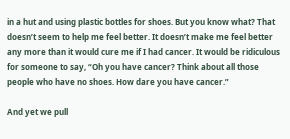in a hut and using plastic bottles for shoes. But you know what? That doesn’t seem to help me feel better. It doesn’t make me feel better any more than it would cure me if I had cancer. It would be ridiculous for someone to say, “Oh you have cancer? Think about all those people who have no shoes. How dare you have cancer.”

And yet we pull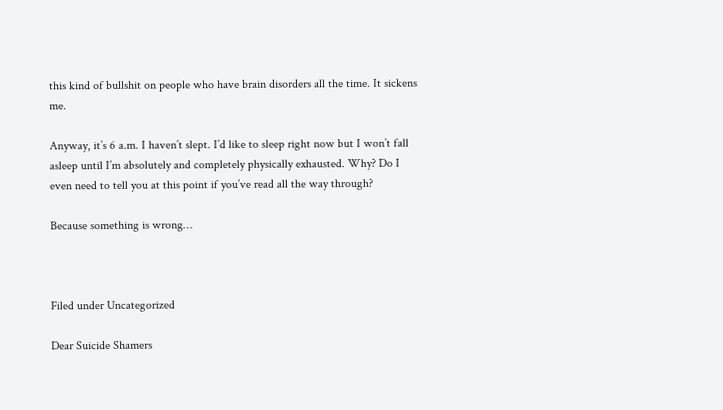this kind of bullshit on people who have brain disorders all the time. It sickens me.

Anyway, it’s 6 a.m. I haven’t slept. I’d like to sleep right now but I won’t fall asleep until I’m absolutely and completely physically exhausted. Why? Do I even need to tell you at this point if you’ve read all the way through?

Because something is wrong…



Filed under Uncategorized

Dear Suicide Shamers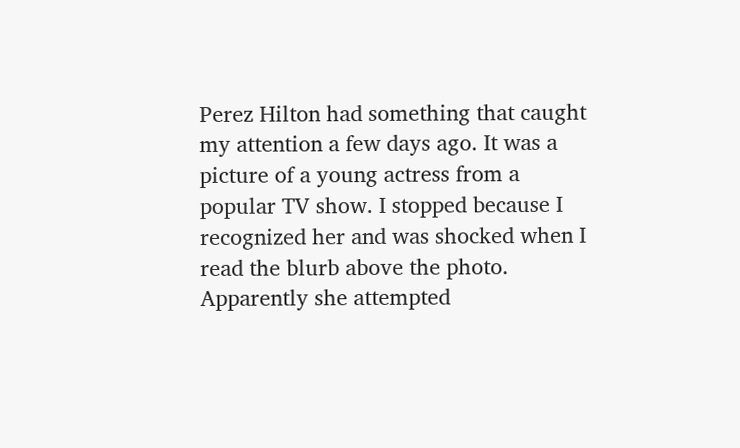Perez Hilton had something that caught my attention a few days ago. It was a picture of a young actress from a popular TV show. I stopped because I recognized her and was shocked when I read the blurb above the photo. Apparently she attempted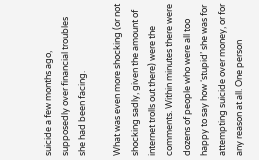suicide a few months ago, supposedly over financial troubles she had been facing.

What was even more shocking (or not shocking sadly, given the amount of internet trolls out there) were the comments. Within minutes there were dozens of people who were all too happy to say how ‘stupid’ she was for attempting suicide over money, or for any reason at all. One person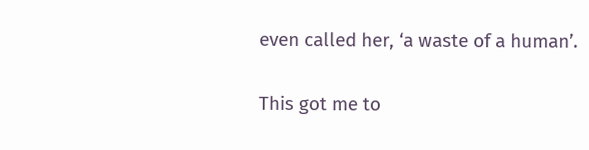even called her, ‘a waste of a human’.

This got me to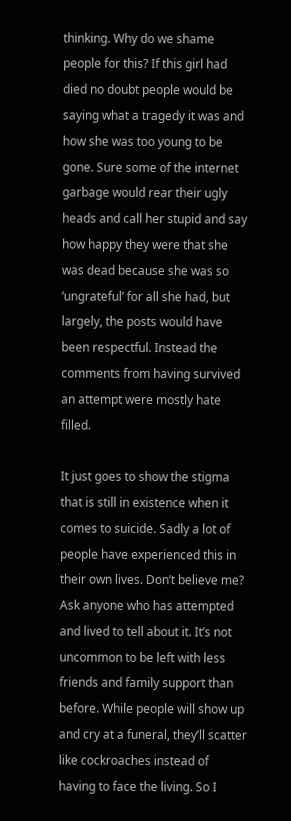thinking. Why do we shame people for this? If this girl had died no doubt people would be saying what a tragedy it was and how she was too young to be gone. Sure some of the internet garbage would rear their ugly heads and call her stupid and say how happy they were that she was dead because she was so ‘ungrateful’ for all she had, but largely, the posts would have been respectful. Instead the comments from having survived an attempt were mostly hate filled.

It just goes to show the stigma that is still in existence when it comes to suicide. Sadly a lot of people have experienced this in their own lives. Don’t believe me? Ask anyone who has attempted and lived to tell about it. It’s not uncommon to be left with less friends and family support than before. While people will show up and cry at a funeral, they’ll scatter like cockroaches instead of having to face the living. So I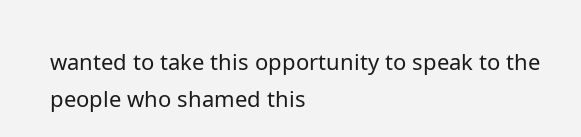wanted to take this opportunity to speak to the people who shamed this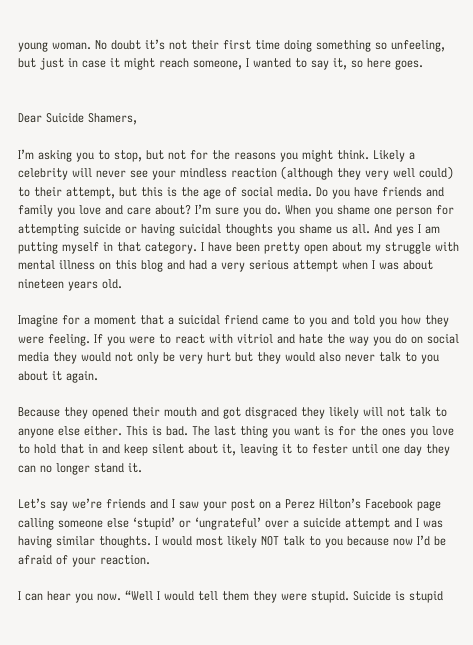young woman. No doubt it’s not their first time doing something so unfeeling, but just in case it might reach someone, I wanted to say it, so here goes.


Dear Suicide Shamers,

I’m asking you to stop, but not for the reasons you might think. Likely a celebrity will never see your mindless reaction (although they very well could) to their attempt, but this is the age of social media. Do you have friends and family you love and care about? I’m sure you do. When you shame one person for attempting suicide or having suicidal thoughts you shame us all. And yes I am putting myself in that category. I have been pretty open about my struggle with mental illness on this blog and had a very serious attempt when I was about nineteen years old.

Imagine for a moment that a suicidal friend came to you and told you how they were feeling. If you were to react with vitriol and hate the way you do on social media they would not only be very hurt but they would also never talk to you about it again.

Because they opened their mouth and got disgraced they likely will not talk to anyone else either. This is bad. The last thing you want is for the ones you love to hold that in and keep silent about it, leaving it to fester until one day they can no longer stand it.

Let’s say we’re friends and I saw your post on a Perez Hilton’s Facebook page calling someone else ‘stupid’ or ‘ungrateful’ over a suicide attempt and I was having similar thoughts. I would most likely NOT talk to you because now I’d be afraid of your reaction.

I can hear you now. “Well I would tell them they were stupid. Suicide is stupid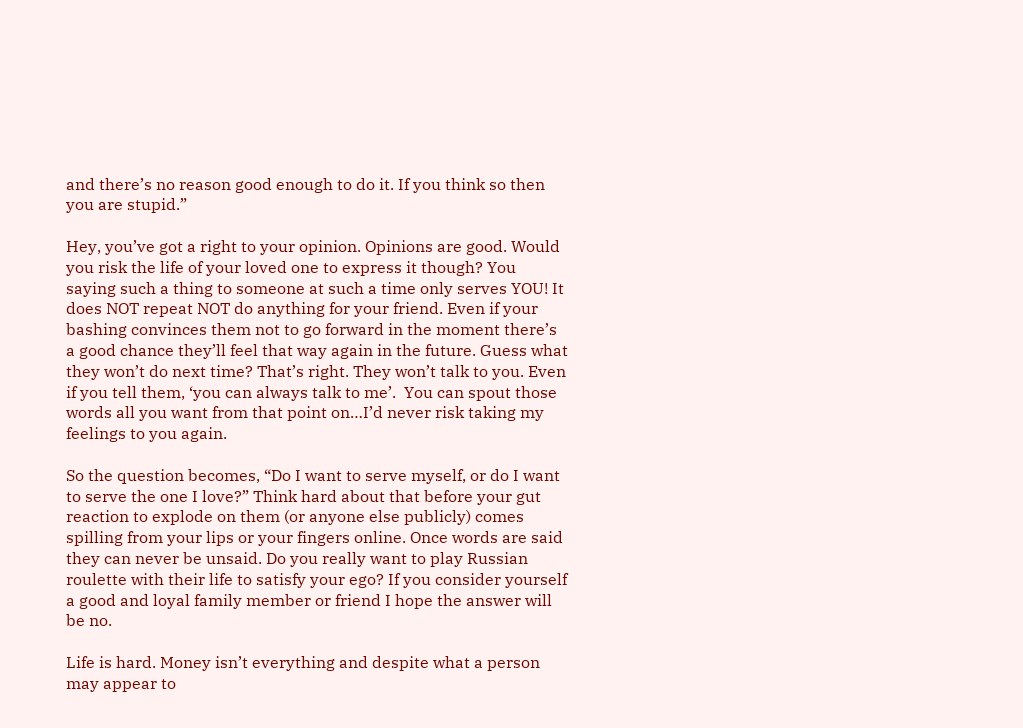and there’s no reason good enough to do it. If you think so then you are stupid.”

Hey, you’ve got a right to your opinion. Opinions are good. Would you risk the life of your loved one to express it though? You saying such a thing to someone at such a time only serves YOU! It does NOT repeat NOT do anything for your friend. Even if your bashing convinces them not to go forward in the moment there’s a good chance they’ll feel that way again in the future. Guess what they won’t do next time? That’s right. They won’t talk to you. Even if you tell them, ‘you can always talk to me’.  You can spout those words all you want from that point on…I’d never risk taking my feelings to you again.

So the question becomes, “Do I want to serve myself, or do I want to serve the one I love?” Think hard about that before your gut reaction to explode on them (or anyone else publicly) comes spilling from your lips or your fingers online. Once words are said they can never be unsaid. Do you really want to play Russian roulette with their life to satisfy your ego? If you consider yourself a good and loyal family member or friend I hope the answer will be no.

Life is hard. Money isn’t everything and despite what a person may appear to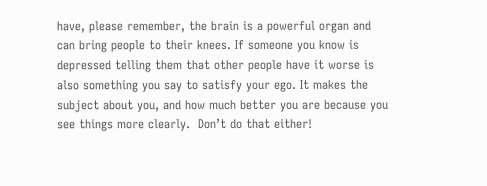have, please remember, the brain is a powerful organ and can bring people to their knees. If someone you know is depressed telling them that other people have it worse is also something you say to satisfy your ego. It makes the subject about you, and how much better you are because you see things more clearly.  Don’t do that either!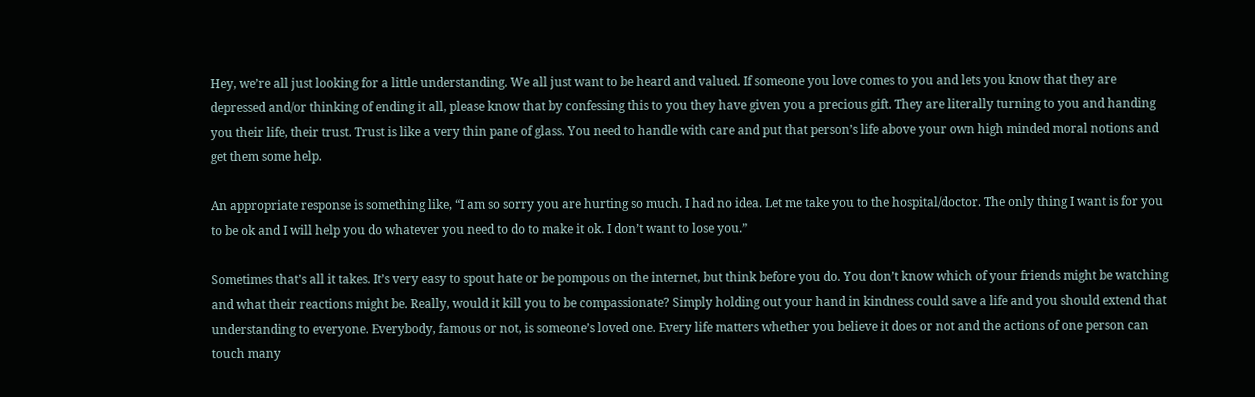Hey, we’re all just looking for a little understanding. We all just want to be heard and valued. If someone you love comes to you and lets you know that they are depressed and/or thinking of ending it all, please know that by confessing this to you they have given you a precious gift. They are literally turning to you and handing you their life, their trust. Trust is like a very thin pane of glass. You need to handle with care and put that person’s life above your own high minded moral notions and get them some help.

An appropriate response is something like, “I am so sorry you are hurting so much. I had no idea. Let me take you to the hospital/doctor. The only thing I want is for you to be ok and I will help you do whatever you need to do to make it ok. I don’t want to lose you.”

Sometimes that’s all it takes. It’s very easy to spout hate or be pompous on the internet, but think before you do. You don’t know which of your friends might be watching and what their reactions might be. Really, would it kill you to be compassionate? Simply holding out your hand in kindness could save a life and you should extend that understanding to everyone. Everybody, famous or not, is someone’s loved one. Every life matters whether you believe it does or not and the actions of one person can touch many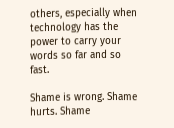others, especially when technology has the power to carry your words so far and so fast.

Shame is wrong. Shame hurts. Shame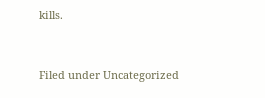kills.



Filed under Uncategorized